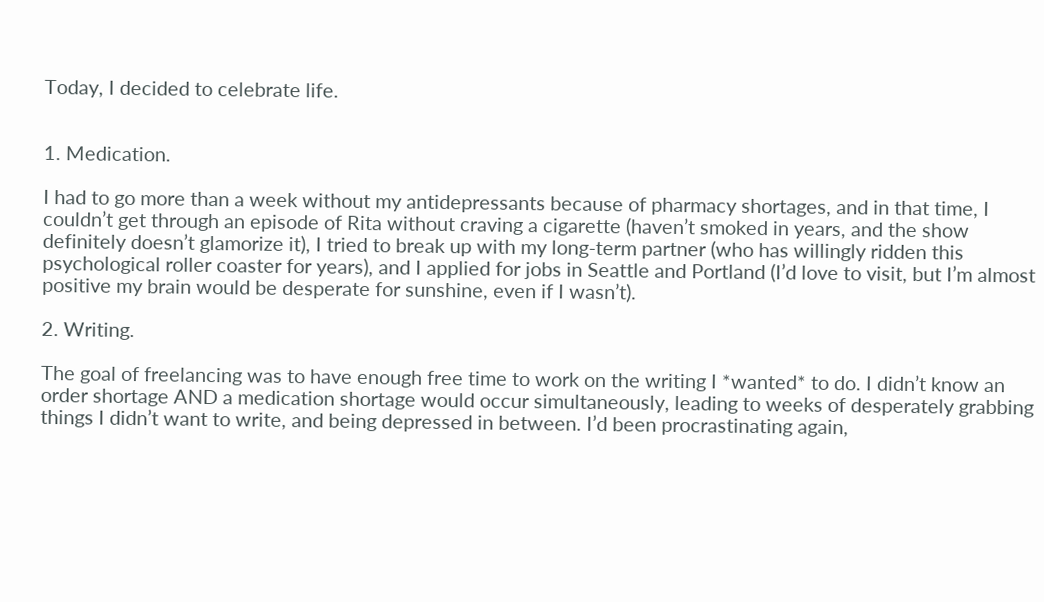Today, I decided to celebrate life.


1. Medication.

I had to go more than a week without my antidepressants because of pharmacy shortages, and in that time, I couldn’t get through an episode of Rita without craving a cigarette (haven’t smoked in years, and the show definitely doesn’t glamorize it), I tried to break up with my long-term partner (who has willingly ridden this psychological roller coaster for years), and I applied for jobs in Seattle and Portland (I’d love to visit, but I’m almost positive my brain would be desperate for sunshine, even if I wasn’t).

2. Writing.

The goal of freelancing was to have enough free time to work on the writing I *wanted* to do. I didn’t know an order shortage AND a medication shortage would occur simultaneously, leading to weeks of desperately grabbing things I didn’t want to write, and being depressed in between. I’d been procrastinating again,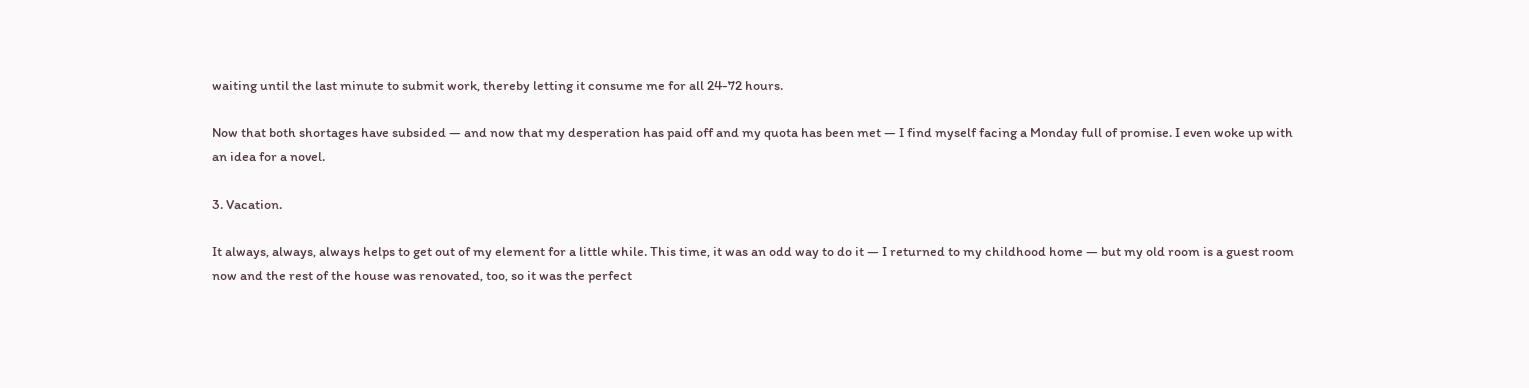waiting until the last minute to submit work, thereby letting it consume me for all 24-72 hours.

Now that both shortages have subsided — and now that my desperation has paid off and my quota has been met — I find myself facing a Monday full of promise. I even woke up with an idea for a novel.

3. Vacation.

It always, always, always helps to get out of my element for a little while. This time, it was an odd way to do it — I returned to my childhood home — but my old room is a guest room now and the rest of the house was renovated, too, so it was the perfect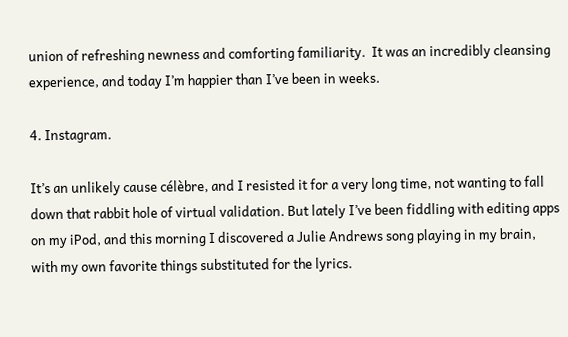union of refreshing newness and comforting familiarity.  It was an incredibly cleansing experience, and today I’m happier than I’ve been in weeks.

4. Instagram.

It’s an unlikely cause célèbre, and I resisted it for a very long time, not wanting to fall down that rabbit hole of virtual validation. But lately I’ve been fiddling with editing apps on my iPod, and this morning I discovered a Julie Andrews song playing in my brain, with my own favorite things substituted for the lyrics.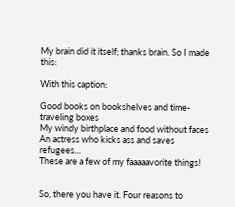My brain did it itself; thanks brain. So I made this:

With this caption:

Good books on bookshelves and time-traveling boxes
My windy birthplace and food without faces
An actress who kicks ass and saves refugees…
These are a few of my faaaaavorite things!


So, there you have it. Four reasons to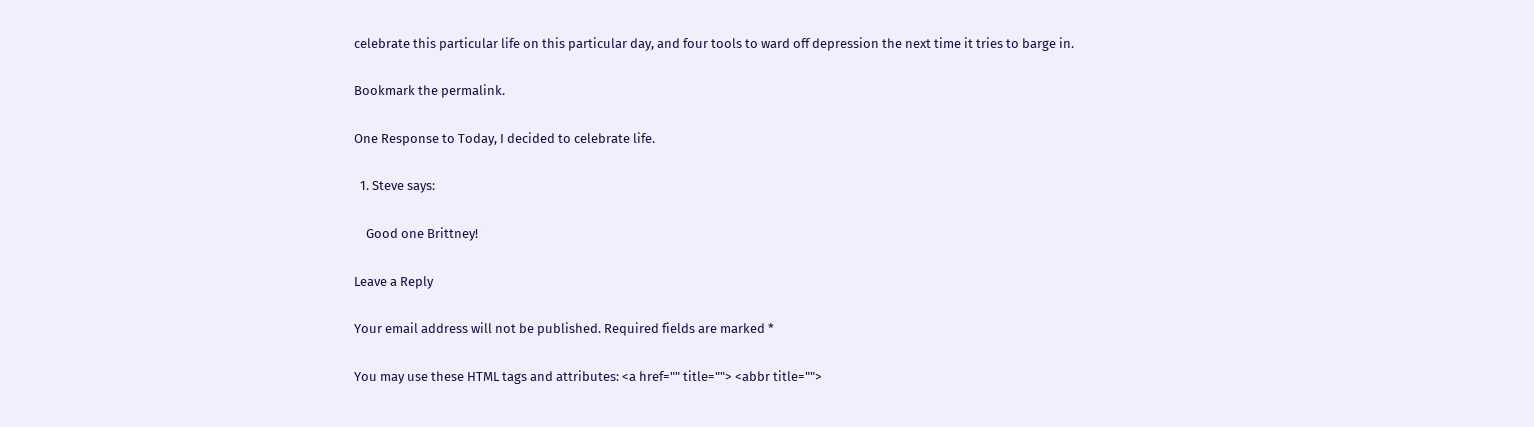celebrate this particular life on this particular day, and four tools to ward off depression the next time it tries to barge in.

Bookmark the permalink.

One Response to Today, I decided to celebrate life.

  1. Steve says:

    Good one Brittney!

Leave a Reply

Your email address will not be published. Required fields are marked *

You may use these HTML tags and attributes: <a href="" title=""> <abbr title="">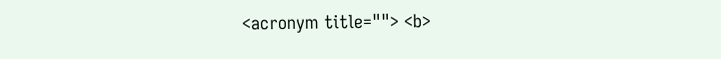<acronym title=""> <b>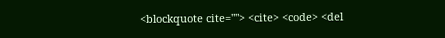<blockquote cite=""> <cite> <code> <del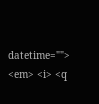datetime=""> <em> <i> <q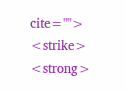cite=""> <strike> <strong>